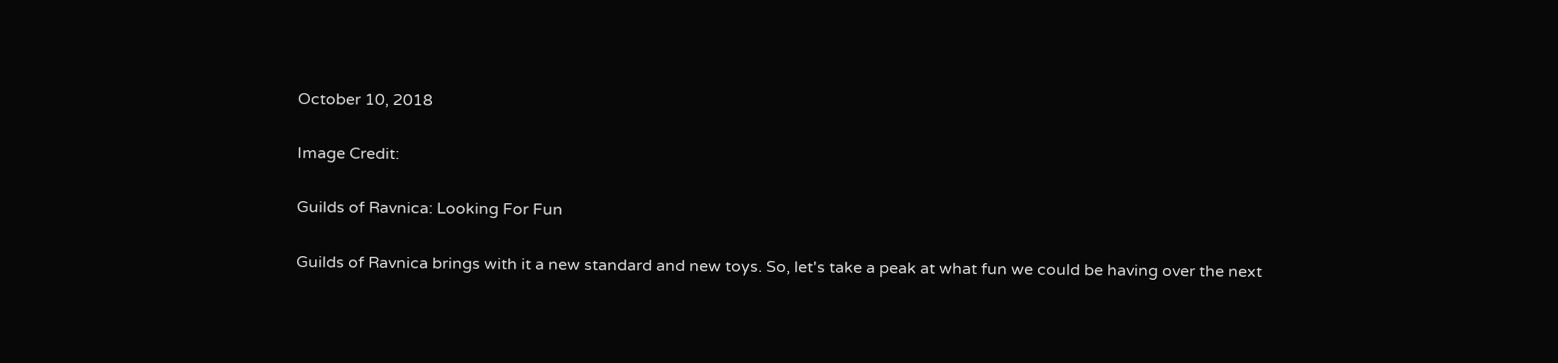October 10, 2018

Image Credit:

Guilds of Ravnica: Looking For Fun

Guilds of Ravnica brings with it a new standard and new toys. So, let's take a peak at what fun we could be having over the next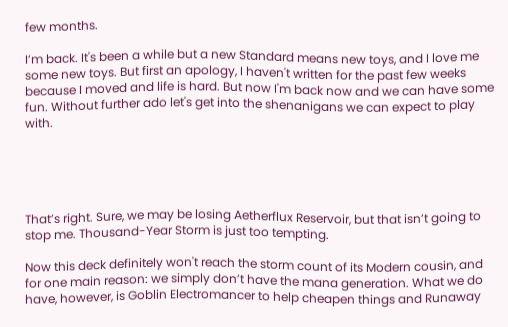few months.

I’m back. It's been a while but a new Standard means new toys, and I love me some new toys. But first an apology, I haven't written for the past few weeks because I moved and life is hard. But now I'm back now and we can have some fun. Without further ado let's get into the shenanigans we can expect to play with.





That’s right. Sure, we may be losing Aetherflux Reservoir, but that isn’t going to stop me. Thousand-Year Storm is just too tempting.

Now this deck definitely won't reach the storm count of its Modern cousin, and for one main reason: we simply don’t have the mana generation. What we do have, however, is Goblin Electromancer to help cheapen things and Runaway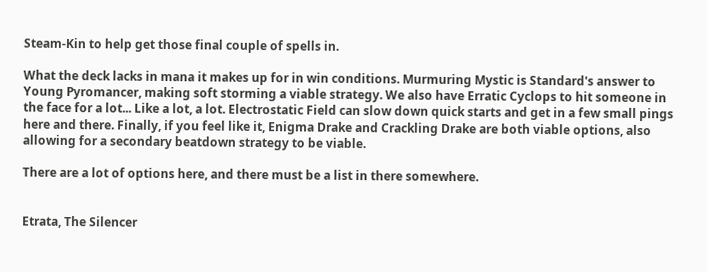Steam-Kin to help get those final couple of spells in.

What the deck lacks in mana it makes up for in win conditions. Murmuring Mystic is Standard's answer to Young Pyromancer, making soft storming a viable strategy. We also have Erratic Cyclops to hit someone in the face for a lot... Like a lot, a lot. Electrostatic Field can slow down quick starts and get in a few small pings here and there. Finally, if you feel like it, Enigma Drake and Crackling Drake are both viable options, also allowing for a secondary beatdown strategy to be viable.

There are a lot of options here, and there must be a list in there somewhere.


Etrata, The Silencer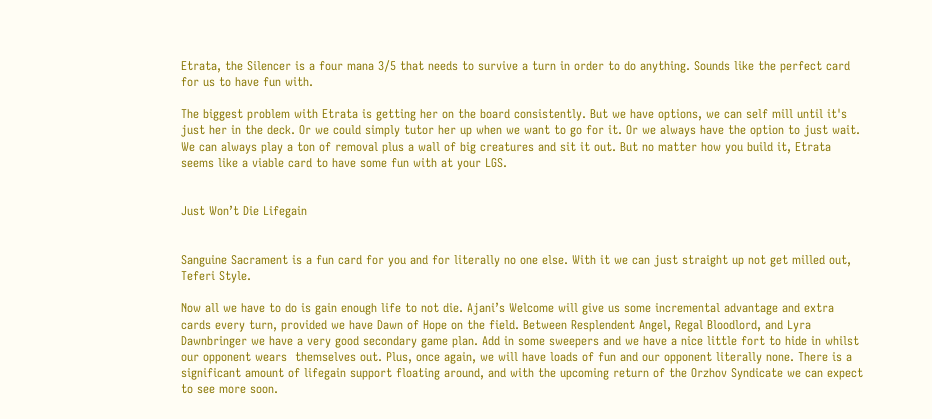Etrata, the Silencer is a four mana 3/5 that needs to survive a turn in order to do anything. Sounds like the perfect card for us to have fun with.

The biggest problem with Etrata is getting her on the board consistently. But we have options, we can self mill until it's just her in the deck. Or we could simply tutor her up when we want to go for it. Or we always have the option to just wait. We can always play a ton of removal plus a wall of big creatures and sit it out. But no matter how you build it, Etrata seems like a viable card to have some fun with at your LGS.


Just Won’t Die Lifegain


Sanguine Sacrament is a fun card for you and for literally no one else. With it we can just straight up not get milled out, Teferi Style.

Now all we have to do is gain enough life to not die. Ajani’s Welcome will give us some incremental advantage and extra cards every turn, provided we have Dawn of Hope on the field. Between Resplendent Angel, Regal Bloodlord, and Lyra Dawnbringer we have a very good secondary game plan. Add in some sweepers and we have a nice little fort to hide in whilst our opponent wears  themselves out. Plus, once again, we will have loads of fun and our opponent literally none. There is a significant amount of lifegain support floating around, and with the upcoming return of the Orzhov Syndicate we can expect to see more soon.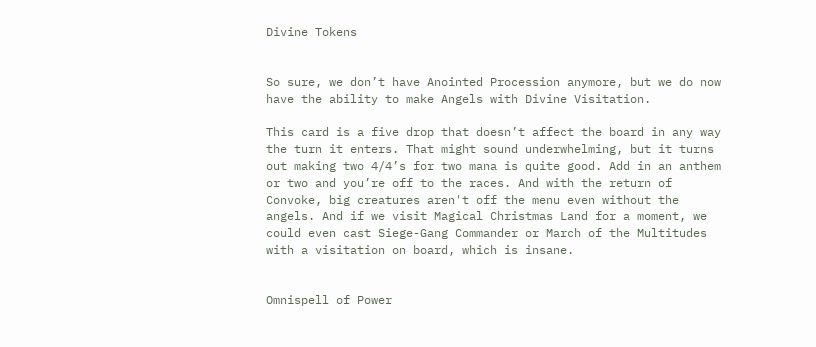Divine Tokens


So sure, we don’t have Anointed Procession anymore, but we do now have the ability to make Angels with Divine Visitation.

This card is a five drop that doesn’t affect the board in any way the turn it enters. That might sound underwhelming, but it turns out making two 4/4’s for two mana is quite good. Add in an anthem or two and you’re off to the races. And with the return of Convoke, big creatures aren't off the menu even without the angels. And if we visit Magical Christmas Land for a moment, we could even cast Siege-Gang Commander or March of the Multitudes with a visitation on board, which is insane.


Omnispell of Power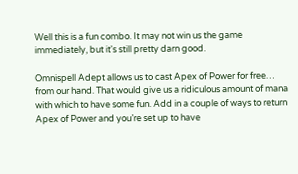Well this is a fun combo. It may not win us the game immediately, but it's still pretty darn good.

Omnispell Adept allows us to cast Apex of Power for free… from our hand. That would give us a ridiculous amount of mana with which to have some fun. Add in a couple of ways to return Apex of Power and you’re set up to have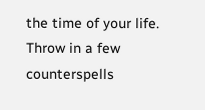the time of your life. Throw in a few counterspells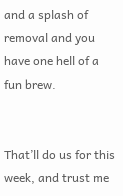and a splash of removal and you have one hell of a fun brew.


That’ll do us for this week, and trust me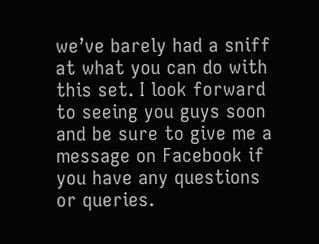we’ve barely had a sniff at what you can do with this set. I look forward to seeing you guys soon and be sure to give me a message on Facebook if you have any questions or queries.